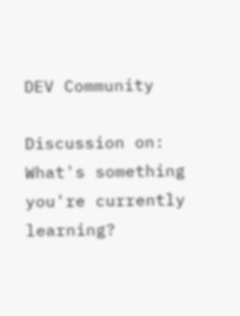DEV Community

Discussion on: What's something you're currently learning?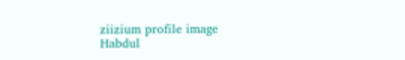ziizium profile image
Habdul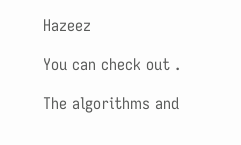Hazeez

You can check out .

The algorithms and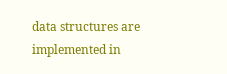data structures are implemented in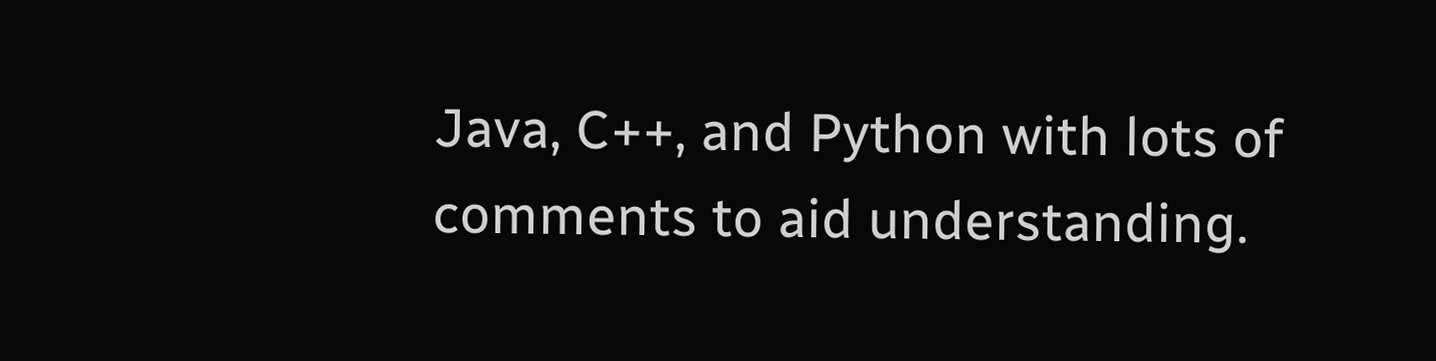Java, C++, and Python with lots of comments to aid understanding.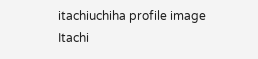itachiuchiha profile image
Itachi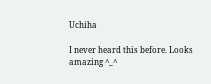Uchiha

I never heard this before. Looks amazing ^_^